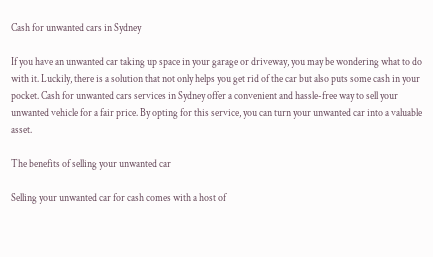Cash for unwanted cars in Sydney

If you have an unwanted car taking up space in your garage or driveway, you may be wondering what to do with it. Luckily, there is a solution that not only helps you get rid of the car but also puts some cash in your pocket. Cash for unwanted cars services in Sydney offer a convenient and hassle-free way to sell your unwanted vehicle for a fair price. By opting for this service, you can turn your unwanted car into a valuable asset.

The benefits of selling your unwanted car

Selling your unwanted car for cash comes with a host of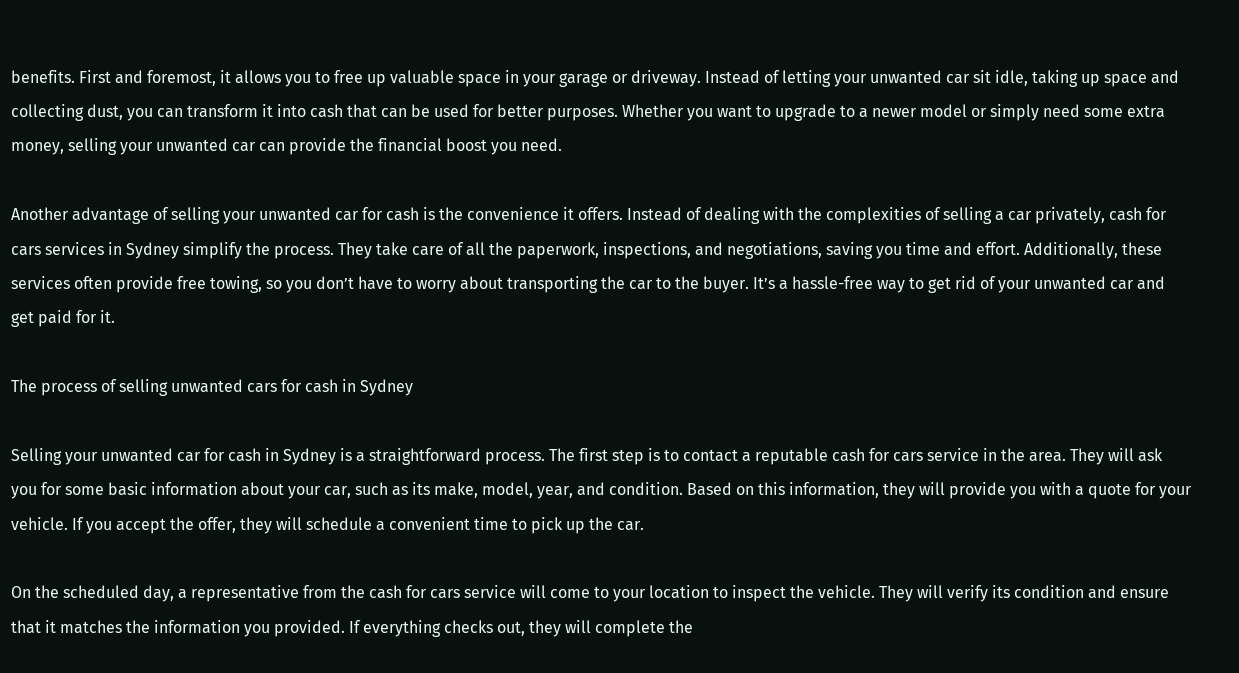benefits. First and foremost, it allows you to free up valuable space in your garage or driveway. Instead of letting your unwanted car sit idle, taking up space and collecting dust, you can transform it into cash that can be used for better purposes. Whether you want to upgrade to a newer model or simply need some extra money, selling your unwanted car can provide the financial boost you need.

Another advantage of selling your unwanted car for cash is the convenience it offers. Instead of dealing with the complexities of selling a car privately, cash for cars services in Sydney simplify the process. They take care of all the paperwork, inspections, and negotiations, saving you time and effort. Additionally, these services often provide free towing, so you don’t have to worry about transporting the car to the buyer. It’s a hassle-free way to get rid of your unwanted car and get paid for it.

The process of selling unwanted cars for cash in Sydney

Selling your unwanted car for cash in Sydney is a straightforward process. The first step is to contact a reputable cash for cars service in the area. They will ask you for some basic information about your car, such as its make, model, year, and condition. Based on this information, they will provide you with a quote for your vehicle. If you accept the offer, they will schedule a convenient time to pick up the car.

On the scheduled day, a representative from the cash for cars service will come to your location to inspect the vehicle. They will verify its condition and ensure that it matches the information you provided. If everything checks out, they will complete the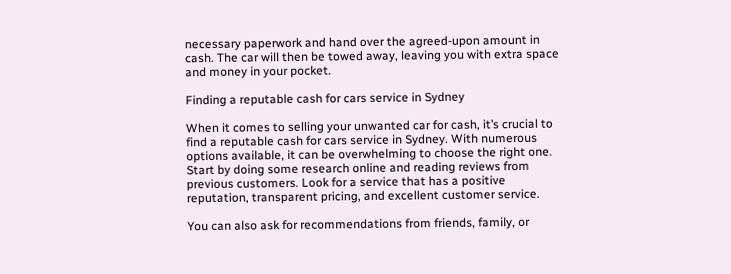necessary paperwork and hand over the agreed-upon amount in cash. The car will then be towed away, leaving you with extra space and money in your pocket.

Finding a reputable cash for cars service in Sydney

When it comes to selling your unwanted car for cash, it’s crucial to find a reputable cash for cars service in Sydney. With numerous options available, it can be overwhelming to choose the right one. Start by doing some research online and reading reviews from previous customers. Look for a service that has a positive reputation, transparent pricing, and excellent customer service.

You can also ask for recommendations from friends, family, or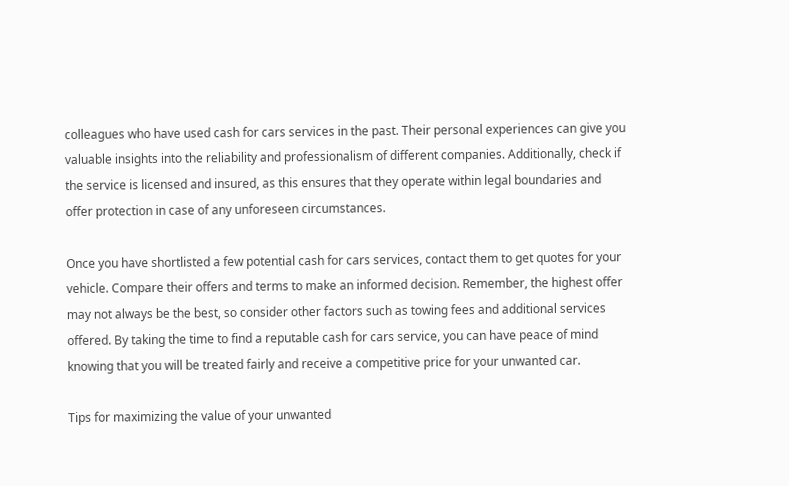colleagues who have used cash for cars services in the past. Their personal experiences can give you valuable insights into the reliability and professionalism of different companies. Additionally, check if the service is licensed and insured, as this ensures that they operate within legal boundaries and offer protection in case of any unforeseen circumstances.

Once you have shortlisted a few potential cash for cars services, contact them to get quotes for your vehicle. Compare their offers and terms to make an informed decision. Remember, the highest offer may not always be the best, so consider other factors such as towing fees and additional services offered. By taking the time to find a reputable cash for cars service, you can have peace of mind knowing that you will be treated fairly and receive a competitive price for your unwanted car.

Tips for maximizing the value of your unwanted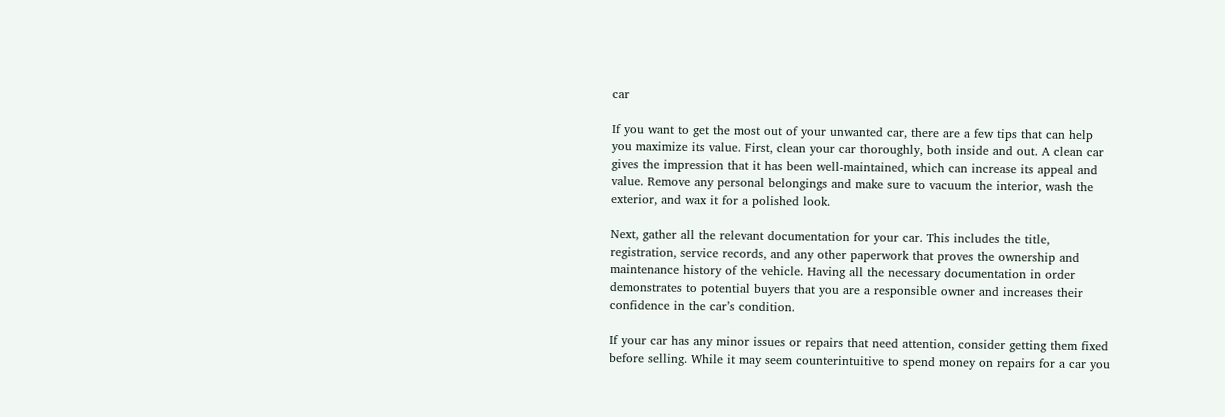car

If you want to get the most out of your unwanted car, there are a few tips that can help you maximize its value. First, clean your car thoroughly, both inside and out. A clean car gives the impression that it has been well-maintained, which can increase its appeal and value. Remove any personal belongings and make sure to vacuum the interior, wash the exterior, and wax it for a polished look.

Next, gather all the relevant documentation for your car. This includes the title, registration, service records, and any other paperwork that proves the ownership and maintenance history of the vehicle. Having all the necessary documentation in order demonstrates to potential buyers that you are a responsible owner and increases their confidence in the car’s condition.

If your car has any minor issues or repairs that need attention, consider getting them fixed before selling. While it may seem counterintuitive to spend money on repairs for a car you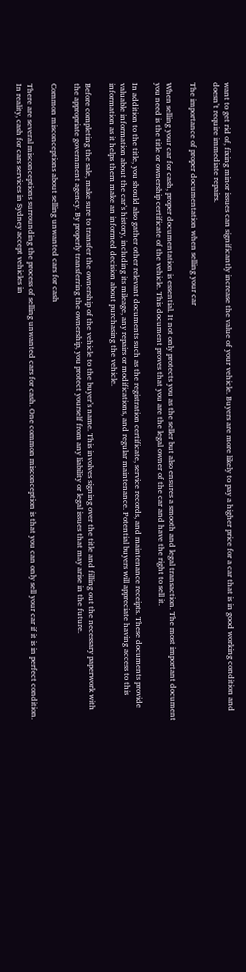want to get rid of, fixing minor issues can significantly increase the value of your vehicle. Buyers are more likely to pay a higher price for a car that is in good working condition and doesn’t require immediate repairs.

The importance of proper documentation when selling your car

When selling your car for cash, proper documentation is essential. It not only protects you as the seller but also ensures a smooth and legal transaction. The most important document you need is the title or ownership certificate of the vehicle. This document proves that you are the legal owner of the car and have the right to sell it.

In addition to the title, you should also gather other relevant documents such as the registration certificate, service records, and maintenance receipts. These documents provide valuable information about the car’s history, including its mileage, any repairs or modifications, and regular maintenance. Potential buyers will appreciate having access to this information as it helps them make an informed decision about purchasing the vehicle.

Before completing the sale, make sure to transfer the ownership of the vehicle to the buyer’s name. This involves signing over the title and filling out the necessary paperwork with the appropriate government agency. By properly transferring the ownership, you protect yourself from any liability or legal issues that may arise in the future.

Common misconceptions about selling unwanted cars for cash

There are several misconceptions surrounding the process of selling unwanted cars for cash. One common misconception is that you can only sell your car if it is in perfect condition. In reality, cash for cars services in Sydney accept vehicles in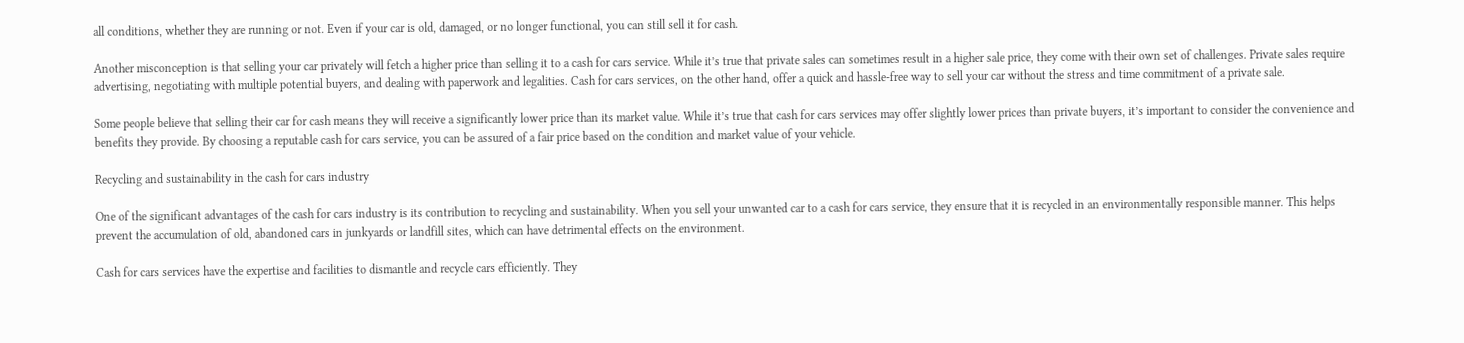all conditions, whether they are running or not. Even if your car is old, damaged, or no longer functional, you can still sell it for cash.

Another misconception is that selling your car privately will fetch a higher price than selling it to a cash for cars service. While it’s true that private sales can sometimes result in a higher sale price, they come with their own set of challenges. Private sales require advertising, negotiating with multiple potential buyers, and dealing with paperwork and legalities. Cash for cars services, on the other hand, offer a quick and hassle-free way to sell your car without the stress and time commitment of a private sale.

Some people believe that selling their car for cash means they will receive a significantly lower price than its market value. While it’s true that cash for cars services may offer slightly lower prices than private buyers, it’s important to consider the convenience and benefits they provide. By choosing a reputable cash for cars service, you can be assured of a fair price based on the condition and market value of your vehicle.

Recycling and sustainability in the cash for cars industry

One of the significant advantages of the cash for cars industry is its contribution to recycling and sustainability. When you sell your unwanted car to a cash for cars service, they ensure that it is recycled in an environmentally responsible manner. This helps prevent the accumulation of old, abandoned cars in junkyards or landfill sites, which can have detrimental effects on the environment.

Cash for cars services have the expertise and facilities to dismantle and recycle cars efficiently. They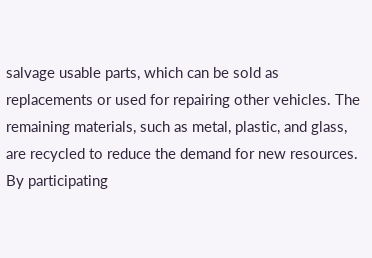salvage usable parts, which can be sold as replacements or used for repairing other vehicles. The remaining materials, such as metal, plastic, and glass, are recycled to reduce the demand for new resources. By participating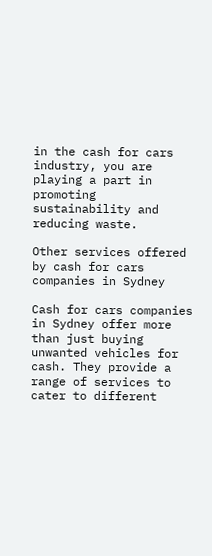in the cash for cars industry, you are playing a part in promoting sustainability and reducing waste.

Other services offered by cash for cars companies in Sydney

Cash for cars companies in Sydney offer more than just buying unwanted vehicles for cash. They provide a range of services to cater to different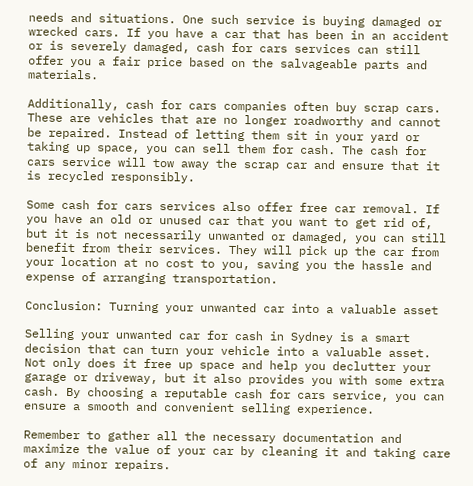needs and situations. One such service is buying damaged or wrecked cars. If you have a car that has been in an accident or is severely damaged, cash for cars services can still offer you a fair price based on the salvageable parts and materials.

Additionally, cash for cars companies often buy scrap cars. These are vehicles that are no longer roadworthy and cannot be repaired. Instead of letting them sit in your yard or taking up space, you can sell them for cash. The cash for cars service will tow away the scrap car and ensure that it is recycled responsibly.

Some cash for cars services also offer free car removal. If you have an old or unused car that you want to get rid of, but it is not necessarily unwanted or damaged, you can still benefit from their services. They will pick up the car from your location at no cost to you, saving you the hassle and expense of arranging transportation.

Conclusion: Turning your unwanted car into a valuable asset

Selling your unwanted car for cash in Sydney is a smart decision that can turn your vehicle into a valuable asset. Not only does it free up space and help you declutter your garage or driveway, but it also provides you with some extra cash. By choosing a reputable cash for cars service, you can ensure a smooth and convenient selling experience.

Remember to gather all the necessary documentation and maximize the value of your car by cleaning it and taking care of any minor repairs.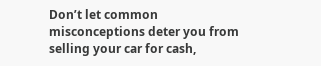Don’t let common misconceptions deter you from selling your car for cash,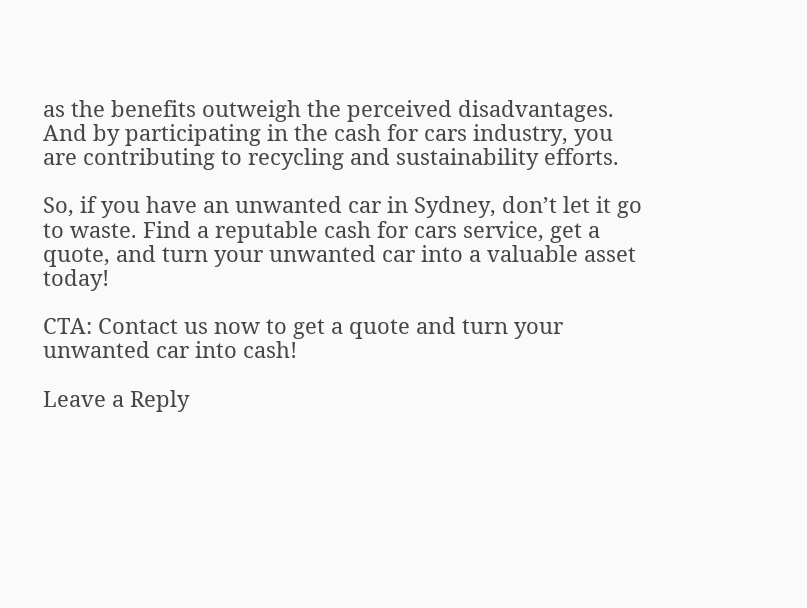as the benefits outweigh the perceived disadvantages. And by participating in the cash for cars industry, you are contributing to recycling and sustainability efforts.

So, if you have an unwanted car in Sydney, don’t let it go to waste. Find a reputable cash for cars service, get a quote, and turn your unwanted car into a valuable asset today!

CTA: Contact us now to get a quote and turn your unwanted car into cash!

Leave a Reply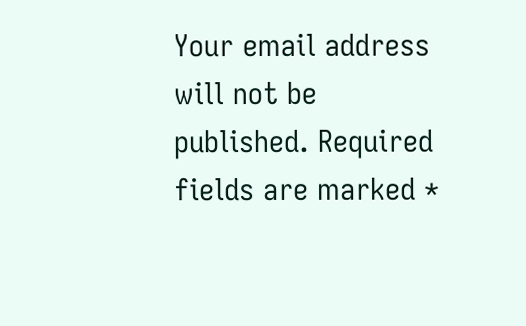Your email address will not be published. Required fields are marked *